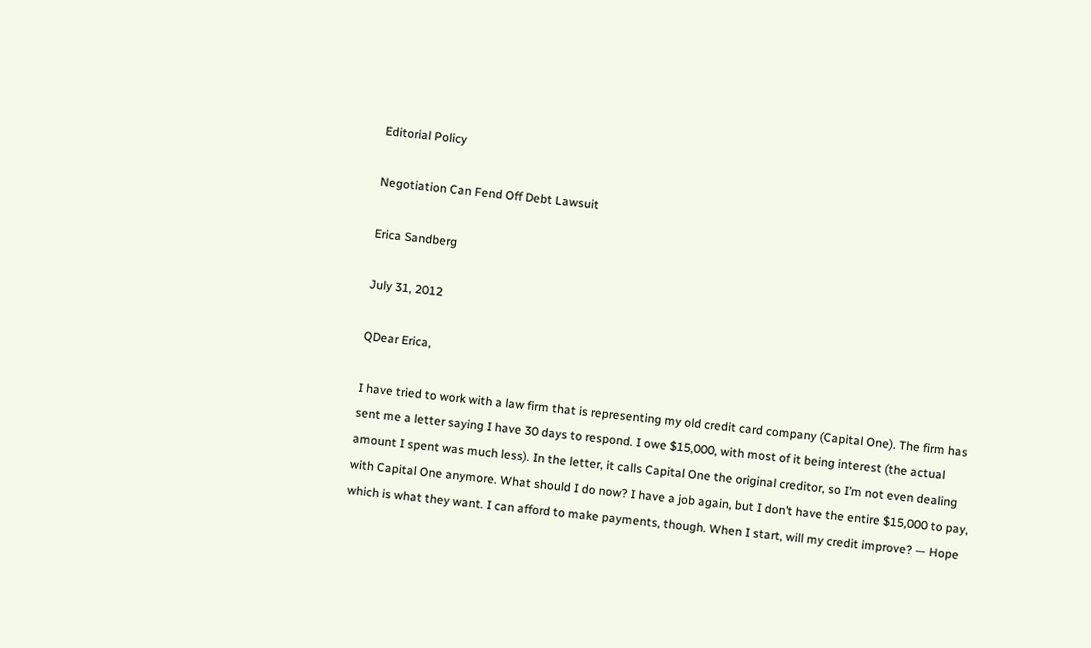Editorial Policy

Negotiation Can Fend Off Debt Lawsuit

Erica Sandberg

July 31, 2012

QDear Erica,

I have tried to work with a law firm that is representing my old credit card company (Capital One). The firm has sent me a letter saying I have 30 days to respond. I owe $15,000, with most of it being interest (the actual amount I spent was much less). In the letter, it calls Capital One the original creditor, so I’m not even dealing with Capital One anymore. What should I do now? I have a job again, but I don’t have the entire $15,000 to pay, which is what they want. I can afford to make payments, though. When I start, will my credit improve? — Hope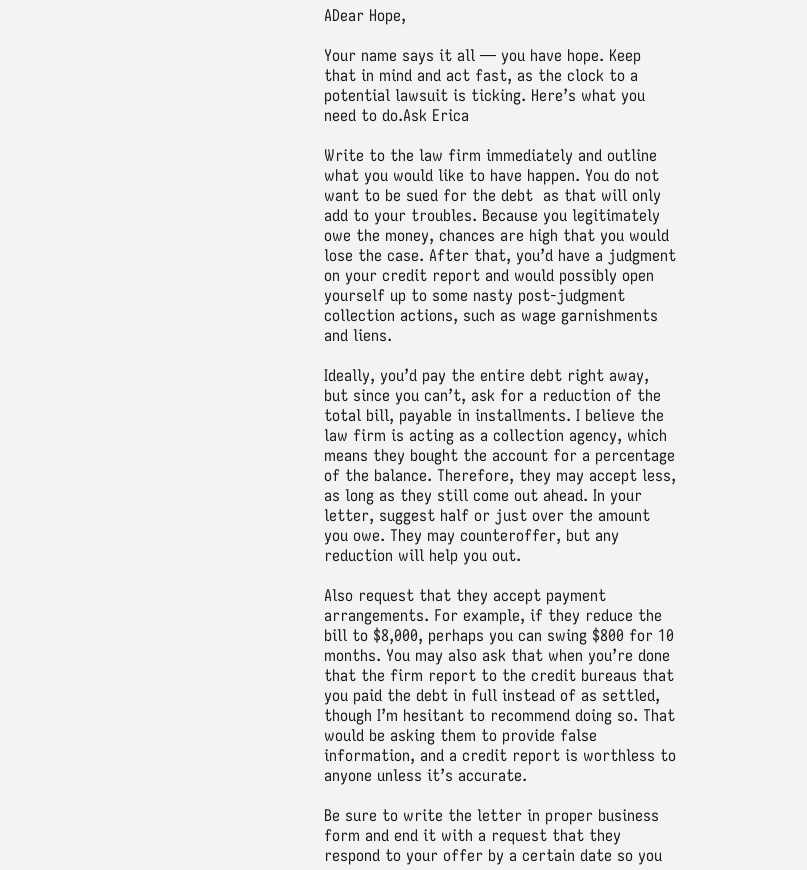ADear Hope,

Your name says it all — you have hope. Keep that in mind and act fast, as the clock to a potential lawsuit is ticking. Here’s what you need to do.Ask Erica

Write to the law firm immediately and outline what you would like to have happen. You do not want to be sued for the debt  as that will only add to your troubles. Because you legitimately owe the money, chances are high that you would lose the case. After that, you’d have a judgment on your credit report and would possibly open yourself up to some nasty post-judgment collection actions, such as wage garnishments and liens.

Ideally, you’d pay the entire debt right away, but since you can’t, ask for a reduction of the total bill, payable in installments. I believe the law firm is acting as a collection agency, which means they bought the account for a percentage of the balance. Therefore, they may accept less, as long as they still come out ahead. In your letter, suggest half or just over the amount you owe. They may counteroffer, but any reduction will help you out.

Also request that they accept payment arrangements. For example, if they reduce the bill to $8,000, perhaps you can swing $800 for 10 months. You may also ask that when you’re done that the firm report to the credit bureaus that you paid the debt in full instead of as settled, though I’m hesitant to recommend doing so. That would be asking them to provide false information, and a credit report is worthless to anyone unless it’s accurate.

Be sure to write the letter in proper business form and end it with a request that they respond to your offer by a certain date so you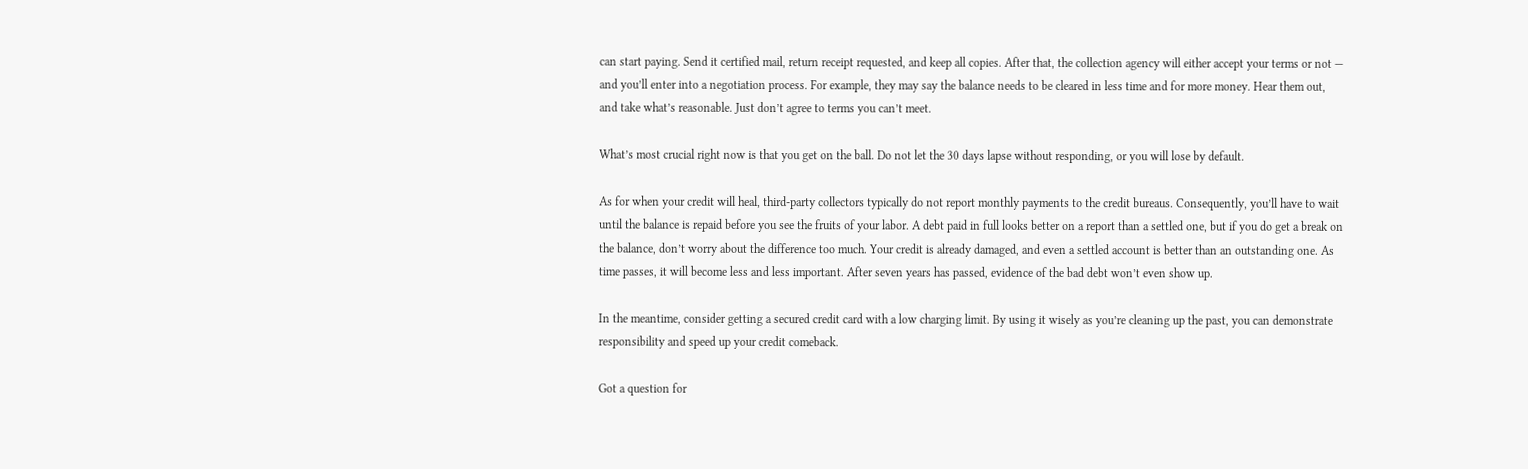can start paying. Send it certified mail, return receipt requested, and keep all copies. After that, the collection agency will either accept your terms or not — and you’ll enter into a negotiation process. For example, they may say the balance needs to be cleared in less time and for more money. Hear them out, and take what’s reasonable. Just don’t agree to terms you can’t meet.

What’s most crucial right now is that you get on the ball. Do not let the 30 days lapse without responding, or you will lose by default.

As for when your credit will heal, third-party collectors typically do not report monthly payments to the credit bureaus. Consequently, you’ll have to wait until the balance is repaid before you see the fruits of your labor. A debt paid in full looks better on a report than a settled one, but if you do get a break on the balance, don’t worry about the difference too much. Your credit is already damaged, and even a settled account is better than an outstanding one. As time passes, it will become less and less important. After seven years has passed, evidence of the bad debt won’t even show up.

In the meantime, consider getting a secured credit card with a low charging limit. By using it wisely as you’re cleaning up the past, you can demonstrate responsibility and speed up your credit comeback.

Got a question for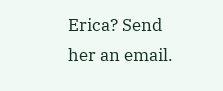Erica? Send her an email.